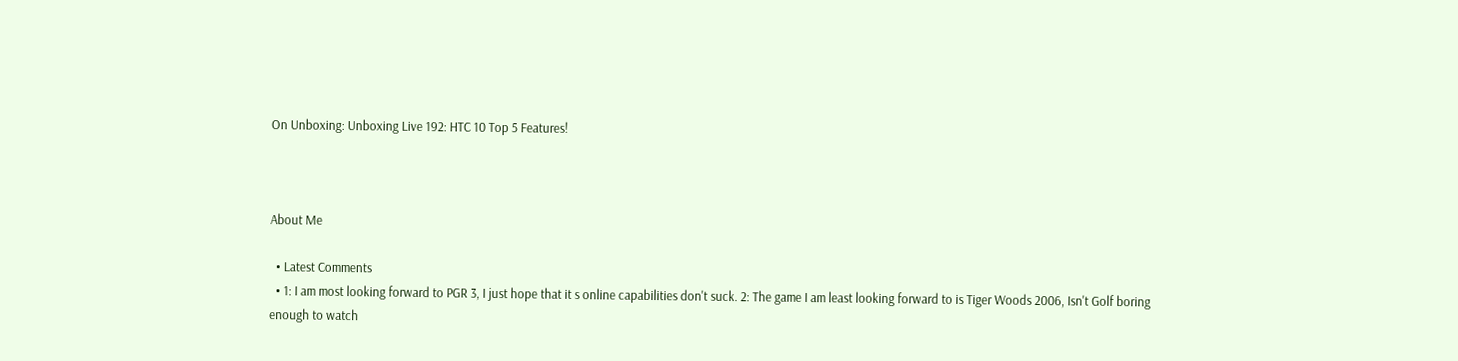On Unboxing: Unboxing Live 192: HTC 10 Top 5 Features!



About Me

  • Latest Comments
  • 1: I am most looking forward to PGR 3, I just hope that it s online capabilities don't suck. 2: The game I am least looking forward to is Tiger Woods 2006, Isn't Golf boring enough to watch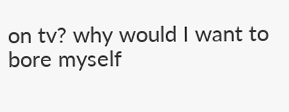on tv? why would I want to bore myself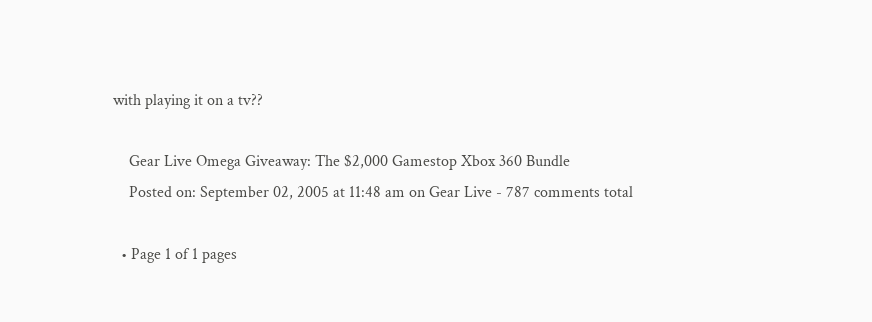with playing it on a tv??

    Gear Live Omega Giveaway: The $2,000 Gamestop Xbox 360 Bundle
    Posted on: September 02, 2005 at 11:48 am on Gear Live - 787 comments total

  • Page 1 of 1 pages